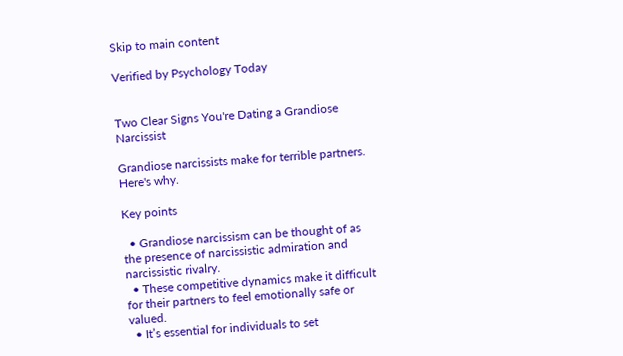Skip to main content

Verified by Psychology Today


Two Clear Signs You're Dating a Grandiose Narcissist

Grandiose narcissists make for terrible partners. Here's why.

Key points

  • Grandiose narcissism can be thought of as the presence of narcissistic admiration and narcissistic rivalry.
  • These competitive dynamics make it difficult for their partners to feel emotionally safe or valued.
  • It’s essential for individuals to set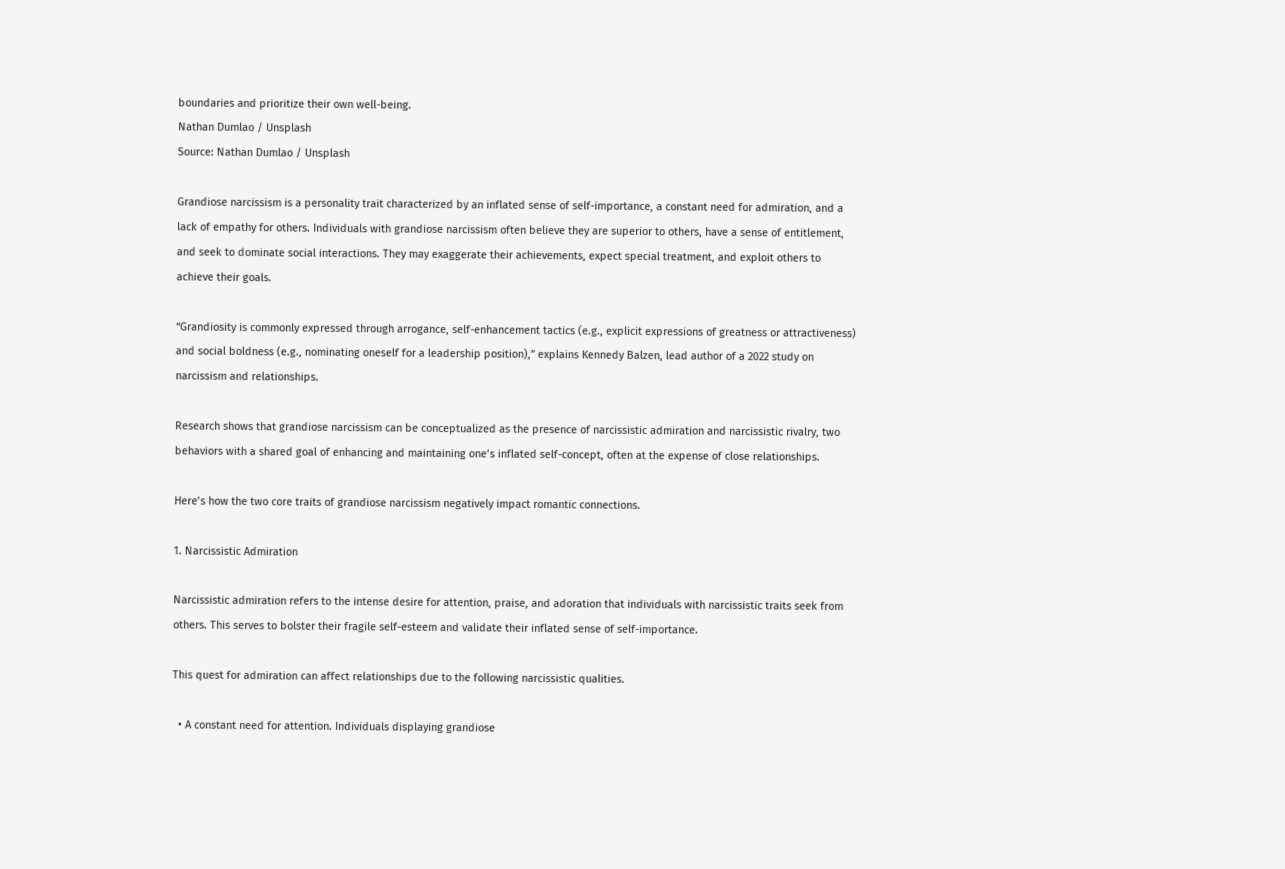boundaries and prioritize their own well-being.
Nathan Dumlao / Unsplash
Source: Nathan Dumlao / Unsplash

Grandiose narcissism is a personality trait characterized by an inflated sense of self-importance, a constant need for admiration, and a lack of empathy for others. Individuals with grandiose narcissism often believe they are superior to others, have a sense of entitlement, and seek to dominate social interactions. They may exaggerate their achievements, expect special treatment, and exploit others to achieve their goals.

“Grandiosity is commonly expressed through arrogance, self-enhancement tactics (e.g., explicit expressions of greatness or attractiveness) and social boldness (e.g., nominating oneself for a leadership position),” explains Kennedy Balzen, lead author of a 2022 study on narcissism and relationships.

Research shows that grandiose narcissism can be conceptualized as the presence of narcissistic admiration and narcissistic rivalry, two behaviors with a shared goal of enhancing and maintaining one’s inflated self-concept, often at the expense of close relationships.

Here’s how the two core traits of grandiose narcissism negatively impact romantic connections.

1. Narcissistic Admiration

Narcissistic admiration refers to the intense desire for attention, praise, and adoration that individuals with narcissistic traits seek from others. This serves to bolster their fragile self-esteem and validate their inflated sense of self-importance.

This quest for admiration can affect relationships due to the following narcissistic qualities.

  • A constant need for attention. Individuals displaying grandiose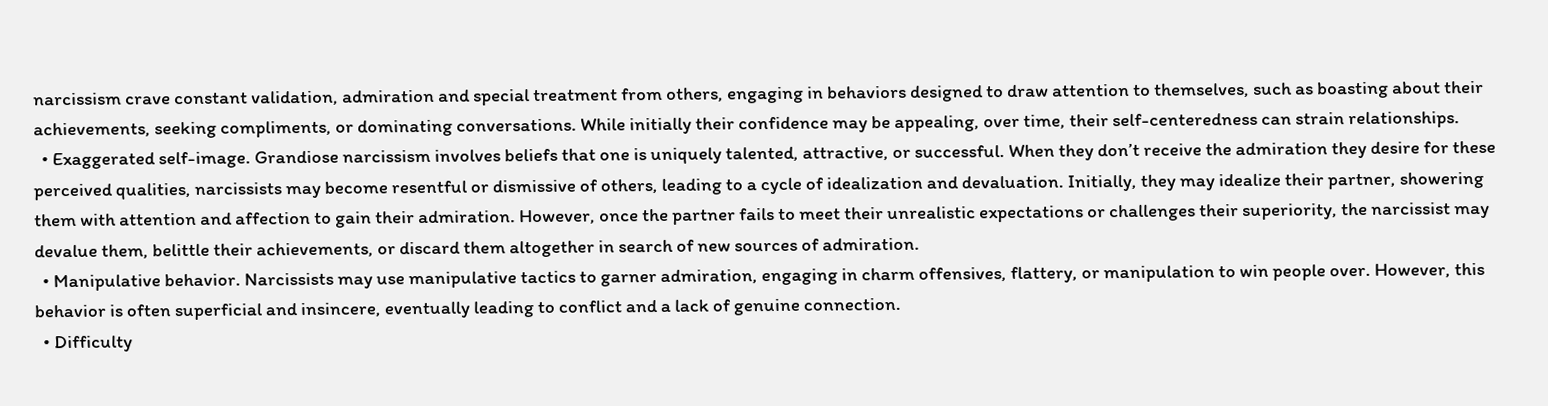narcissism crave constant validation, admiration and special treatment from others, engaging in behaviors designed to draw attention to themselves, such as boasting about their achievements, seeking compliments, or dominating conversations. While initially their confidence may be appealing, over time, their self-centeredness can strain relationships.
  • Exaggerated self-image. Grandiose narcissism involves beliefs that one is uniquely talented, attractive, or successful. When they don’t receive the admiration they desire for these perceived qualities, narcissists may become resentful or dismissive of others, leading to a cycle of idealization and devaluation. Initially, they may idealize their partner, showering them with attention and affection to gain their admiration. However, once the partner fails to meet their unrealistic expectations or challenges their superiority, the narcissist may devalue them, belittle their achievements, or discard them altogether in search of new sources of admiration.
  • Manipulative behavior. Narcissists may use manipulative tactics to garner admiration, engaging in charm offensives, flattery, or manipulation to win people over. However, this behavior is often superficial and insincere, eventually leading to conflict and a lack of genuine connection.
  • Difficulty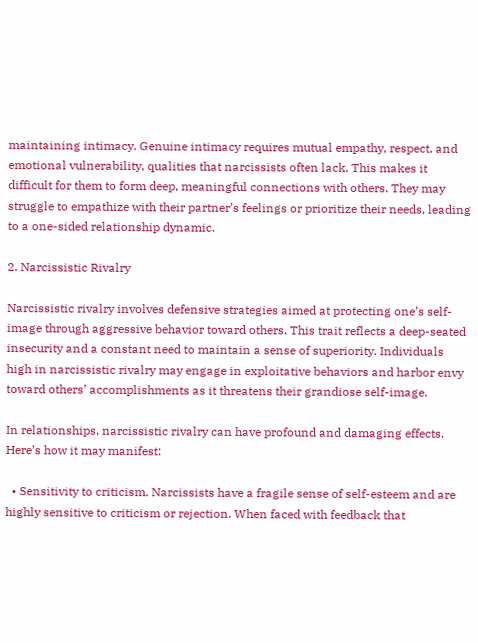maintaining intimacy. Genuine intimacy requires mutual empathy, respect, and emotional vulnerability, qualities that narcissists often lack. This makes it difficult for them to form deep, meaningful connections with others. They may struggle to empathize with their partner’s feelings or prioritize their needs, leading to a one-sided relationship dynamic.

2. Narcissistic Rivalry

Narcissistic rivalry involves defensive strategies aimed at protecting one’s self-image through aggressive behavior toward others. This trait reflects a deep-seated insecurity and a constant need to maintain a sense of superiority. Individuals high in narcissistic rivalry may engage in exploitative behaviors and harbor envy toward others’ accomplishments as it threatens their grandiose self-image.

In relationships, narcissistic rivalry can have profound and damaging effects. Here’s how it may manifest:

  • Sensitivity to criticism. Narcissists have a fragile sense of self-esteem and are highly sensitive to criticism or rejection. When faced with feedback that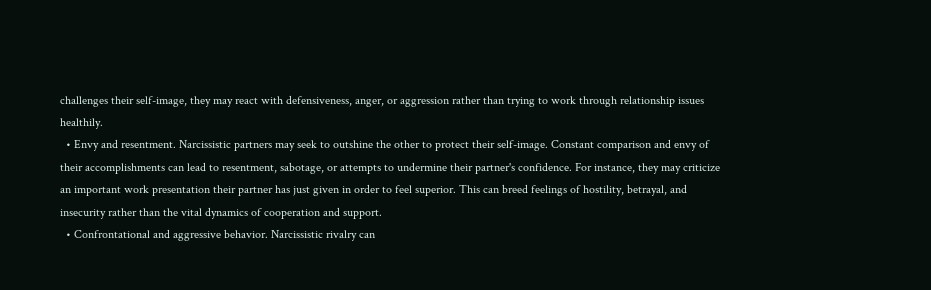challenges their self-image, they may react with defensiveness, anger, or aggression rather than trying to work through relationship issues healthily.
  • Envy and resentment. Narcissistic partners may seek to outshine the other to protect their self-image. Constant comparison and envy of their accomplishments can lead to resentment, sabotage, or attempts to undermine their partner's confidence. For instance, they may criticize an important work presentation their partner has just given in order to feel superior. This can breed feelings of hostility, betrayal, and insecurity rather than the vital dynamics of cooperation and support.
  • Confrontational and aggressive behavior. Narcissistic rivalry can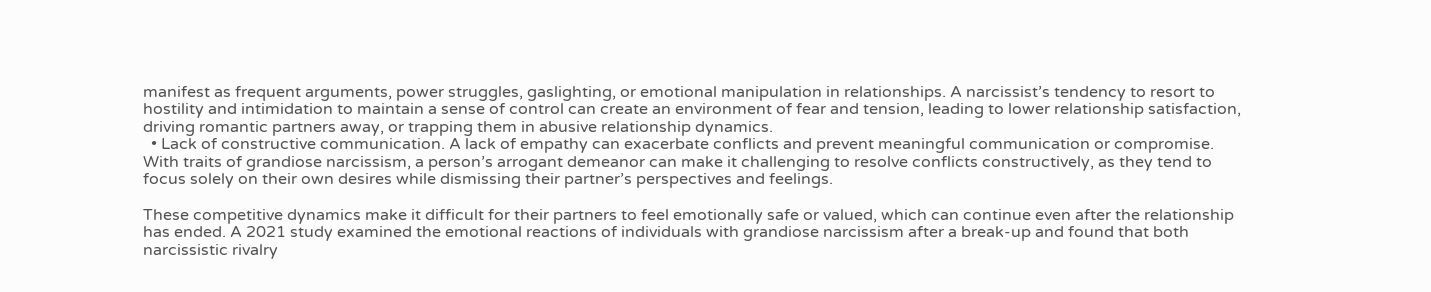manifest as frequent arguments, power struggles, gaslighting, or emotional manipulation in relationships. A narcissist’s tendency to resort to hostility and intimidation to maintain a sense of control can create an environment of fear and tension, leading to lower relationship satisfaction, driving romantic partners away, or trapping them in abusive relationship dynamics.
  • Lack of constructive communication. A lack of empathy can exacerbate conflicts and prevent meaningful communication or compromise. With traits of grandiose narcissism, a person’s arrogant demeanor can make it challenging to resolve conflicts constructively, as they tend to focus solely on their own desires while dismissing their partner’s perspectives and feelings.

These competitive dynamics make it difficult for their partners to feel emotionally safe or valued, which can continue even after the relationship has ended. A 2021 study examined the emotional reactions of individuals with grandiose narcissism after a break-up and found that both narcissistic rivalry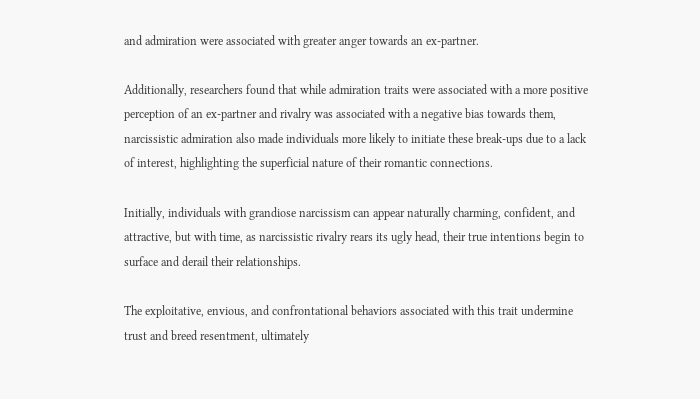and admiration were associated with greater anger towards an ex-partner.

Additionally, researchers found that while admiration traits were associated with a more positive perception of an ex-partner and rivalry was associated with a negative bias towards them, narcissistic admiration also made individuals more likely to initiate these break-ups due to a lack of interest, highlighting the superficial nature of their romantic connections.

Initially, individuals with grandiose narcissism can appear naturally charming, confident, and attractive, but with time, as narcissistic rivalry rears its ugly head, their true intentions begin to surface and derail their relationships.

The exploitative, envious, and confrontational behaviors associated with this trait undermine trust and breed resentment, ultimately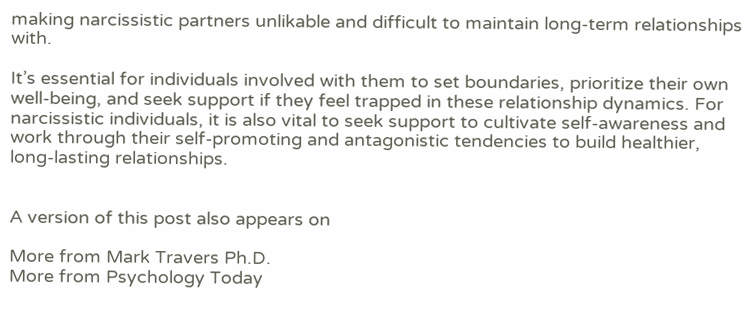making narcissistic partners unlikable and difficult to maintain long-term relationships with.

It’s essential for individuals involved with them to set boundaries, prioritize their own well-being, and seek support if they feel trapped in these relationship dynamics. For narcissistic individuals, it is also vital to seek support to cultivate self-awareness and work through their self-promoting and antagonistic tendencies to build healthier, long-lasting relationships.


A version of this post also appears on

More from Mark Travers Ph.D.
More from Psychology Today